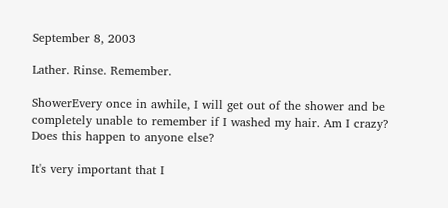September 8, 2003

Lather. Rinse. Remember.

ShowerEvery once in awhile, I will get out of the shower and be completely unable to remember if I washed my hair. Am I crazy? Does this happen to anyone else?

It's very important that I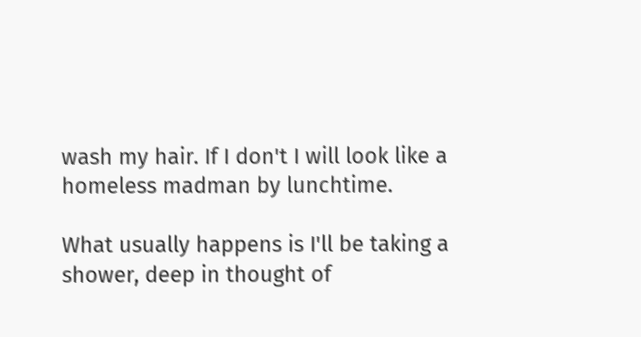wash my hair. If I don't I will look like a homeless madman by lunchtime.

What usually happens is I'll be taking a shower, deep in thought of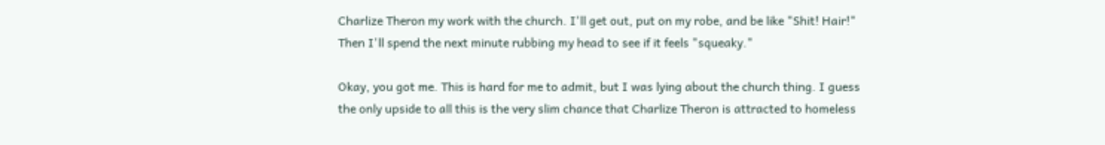Charlize Theron my work with the church. I'll get out, put on my robe, and be like "Shit! Hair!" Then I'll spend the next minute rubbing my head to see if it feels "squeaky."

Okay, you got me. This is hard for me to admit, but I was lying about the church thing. I guess the only upside to all this is the very slim chance that Charlize Theron is attracted to homeless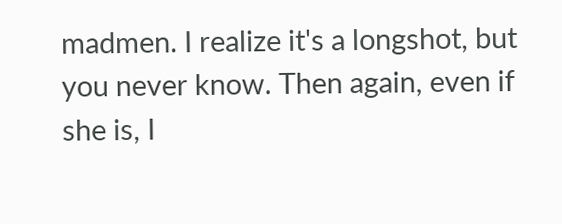madmen. I realize it's a longshot, but you never know. Then again, even if she is, I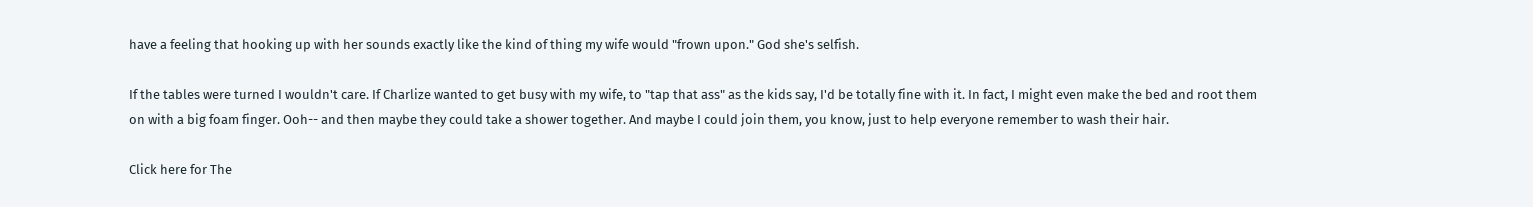have a feeling that hooking up with her sounds exactly like the kind of thing my wife would "frown upon." God she's selfish.

If the tables were turned I wouldn't care. If Charlize wanted to get busy with my wife, to "tap that ass" as the kids say, I'd be totally fine with it. In fact, I might even make the bed and root them on with a big foam finger. Ooh-- and then maybe they could take a shower together. And maybe I could join them, you know, just to help everyone remember to wash their hair.

Click here for The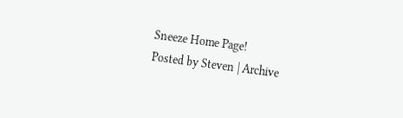Sneeze Home Page!
Posted by Steven | Archive